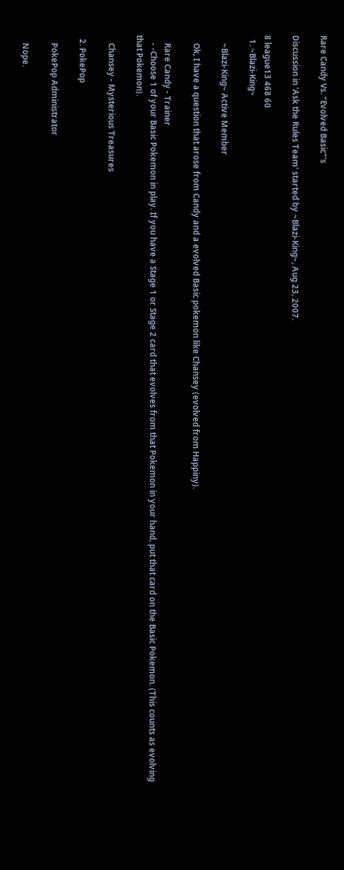Rare Candy Vs. "Evolved Basic"'s

Discussion in 'Ask the Rules Team' started by ~Blazi-King~, Aug 23, 2007.

8 league13 468 60
  1. ~Blazi-King~

    ~Blazi-King~ Active Member

    Ok, I have a question that arose from Candy and a evolved Basic pokemon like Chansey (evolved from Happiny).

    Rare Candy - Trainer
    - -Choose 1 of your Basic Pokemon in play. If you have a Stage 1 or Stage 2 card that evolves from that Pokemon in your hand, put that card on the Basic Pokemon. (This counts as evolving that Pokemon).

    Chansey - Mysterious Treasures

  2. PokePop

    PokePop Administrator

    Nope.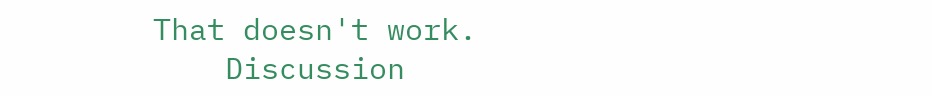That doesn't work.
    Discussion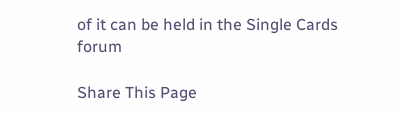of it can be held in the Single Cards forum

Share This Page